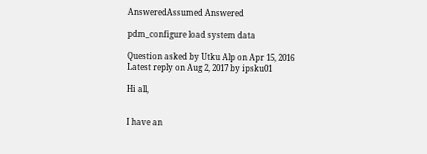AnsweredAssumed Answered

pdm_configure load system data

Question asked by Utku Alp on Apr 15, 2016
Latest reply on Aug 2, 2017 by ipsku01

Hi all,


I have an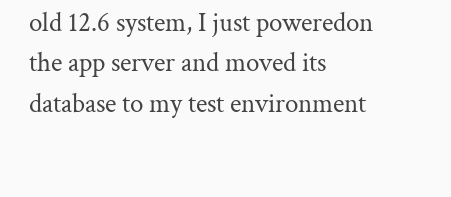old 12.6 system, I just poweredon the app server and moved its database to my test environment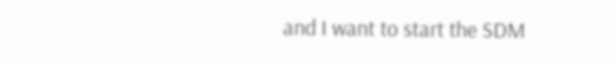and I want to start the SDM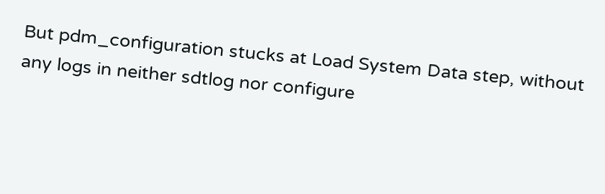But pdm_configuration stucks at Load System Data step, without any logs in neither sdtlog nor configure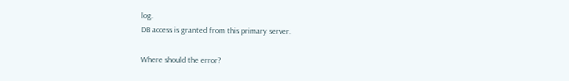log.
DB access is granted from this primary server.

Where should the error?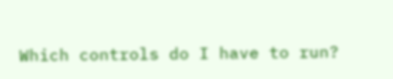Which controls do I have to run?